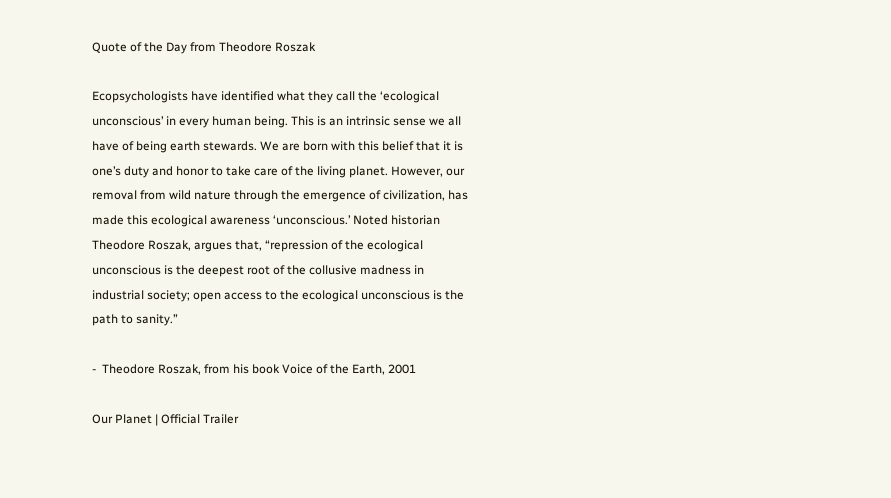Quote of the Day from Theodore Roszak

Ecopsychologists have identified what they call the ‘ecological unconscious’ in every human being. This is an intrinsic sense we all have of being earth stewards. We are born with this belief that it is one’s duty and honor to take care of the living planet. However, our removal from wild nature through the emergence of civilization, has made this ecological awareness ‘unconscious.’ Noted historian Theodore Roszak, argues that, “repression of the ecological unconscious is the deepest root of the collusive madness in industrial society; open access to the ecological unconscious is the path to sanity.”

-  Theodore Roszak, from his book Voice of the Earth, 2001

Our Planet | Official Trailer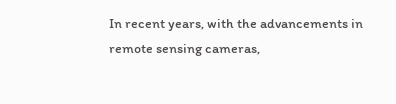In recent years, with the advancements in remote sensing cameras,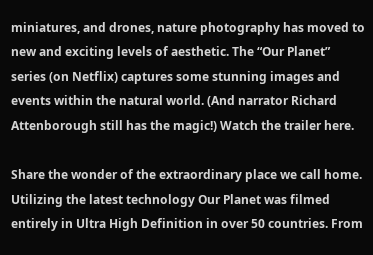miniatures, and drones, nature photography has moved to new and exciting levels of aesthetic. The “Our Planet” series (on Netflix) captures some stunning images and events within the natural world. (And narrator Richard Attenborough still has the magic!) Watch the trailer here.

Share the wonder of the extraordinary place we call home. Utilizing the latest technology Our Planet was filmed entirely in Ultra High Definition in over 50 countries. From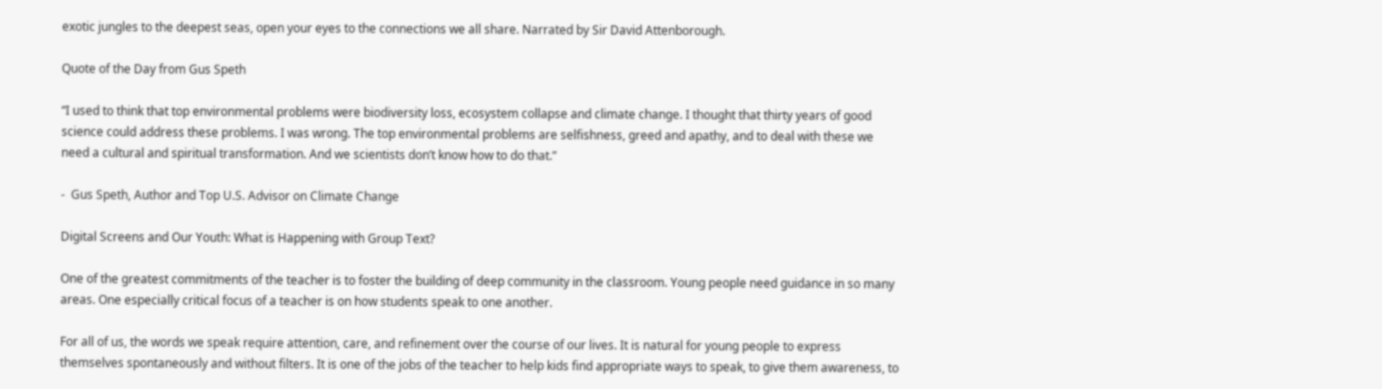exotic jungles to the deepest seas, open your eyes to the connections we all share. Narrated by Sir David Attenborough.

Quote of the Day from Gus Speth

“I used to think that top environmental problems were biodiversity loss, ecosystem collapse and climate change. I thought that thirty years of good science could address these problems. I was wrong. The top environmental problems are selfishness, greed and apathy, and to deal with these we need a cultural and spiritual transformation. And we scientists don’t know how to do that.”

-  Gus Speth, Author and Top U.S. Advisor on Climate Change

Digital Screens and Our Youth: What is Happening with Group Text?

One of the greatest commitments of the teacher is to foster the building of deep community in the classroom. Young people need guidance in so many areas. One especially critical focus of a teacher is on how students speak to one another.

For all of us, the words we speak require attention, care, and refinement over the course of our lives. It is natural for young people to express themselves spontaneously and without filters. It is one of the jobs of the teacher to help kids find appropriate ways to speak, to give them awareness, to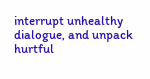interrupt unhealthy dialogue, and unpack hurtful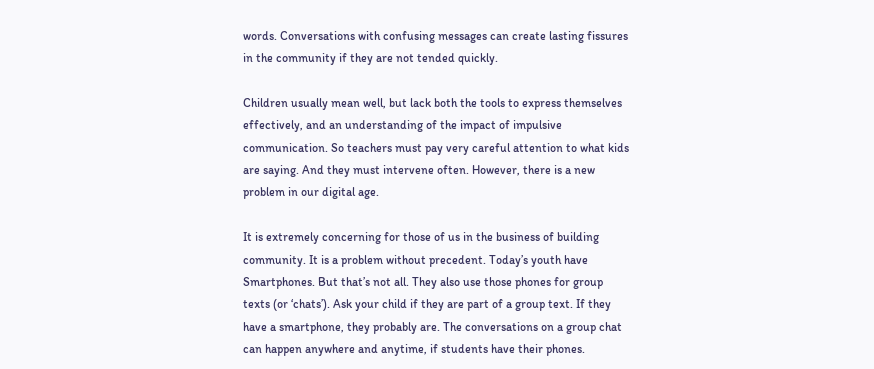words. Conversations with confusing messages can create lasting fissures in the community if they are not tended quickly.

Children usually mean well, but lack both the tools to express themselves effectively, and an understanding of the impact of impulsive communication. So teachers must pay very careful attention to what kids are saying. And they must intervene often. However, there is a new problem in our digital age.

It is extremely concerning for those of us in the business of building community. It is a problem without precedent. Today’s youth have Smartphones. But that’s not all. They also use those phones for group texts (or ‘chats’). Ask your child if they are part of a group text. If they have a smartphone, they probably are. The conversations on a group chat can happen anywhere and anytime, if students have their phones.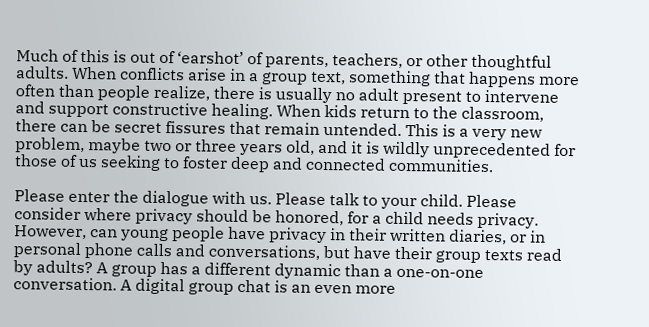Much of this is out of ‘earshot’ of parents, teachers, or other thoughtful adults. When conflicts arise in a group text, something that happens more often than people realize, there is usually no adult present to intervene and support constructive healing. When kids return to the classroom, there can be secret fissures that remain untended. This is a very new problem, maybe two or three years old, and it is wildly unprecedented for those of us seeking to foster deep and connected communities.

Please enter the dialogue with us. Please talk to your child. Please consider where privacy should be honored, for a child needs privacy. However, can young people have privacy in their written diaries, or in personal phone calls and conversations, but have their group texts read by adults? A group has a different dynamic than a one-on-one conversation. A digital group chat is an even more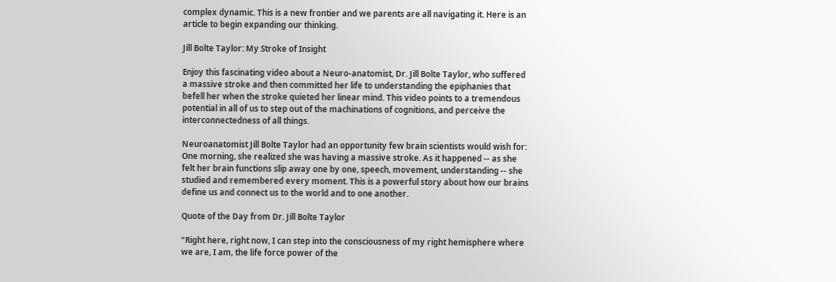complex dynamic. This is a new frontier and we parents are all navigating it. Here is an article to begin expanding our thinking.

Jill Bolte Taylor: My Stroke of Insight

Enjoy this fascinating video about a Neuro-anatomist, Dr. Jill Bolte Taylor, who suffered a massive stroke and then committed her life to understanding the epiphanies that befell her when the stroke quieted her linear mind. This video points to a tremendous potential in all of us to step out of the machinations of cognitions, and perceive the interconnectedness of all things.

Neuroanatomist Jill Bolte Taylor had an opportunity few brain scientists would wish for: One morning, she realized she was having a massive stroke. As it happened -- as she felt her brain functions slip away one by one, speech, movement, understanding -- she studied and remembered every moment. This is a powerful story about how our brains define us and connect us to the world and to one another.

Quote of the Day from Dr. Jill Bolte Taylor

“Right here, right now, I can step into the consciousness of my right hemisphere where we are, I am, the life force power of the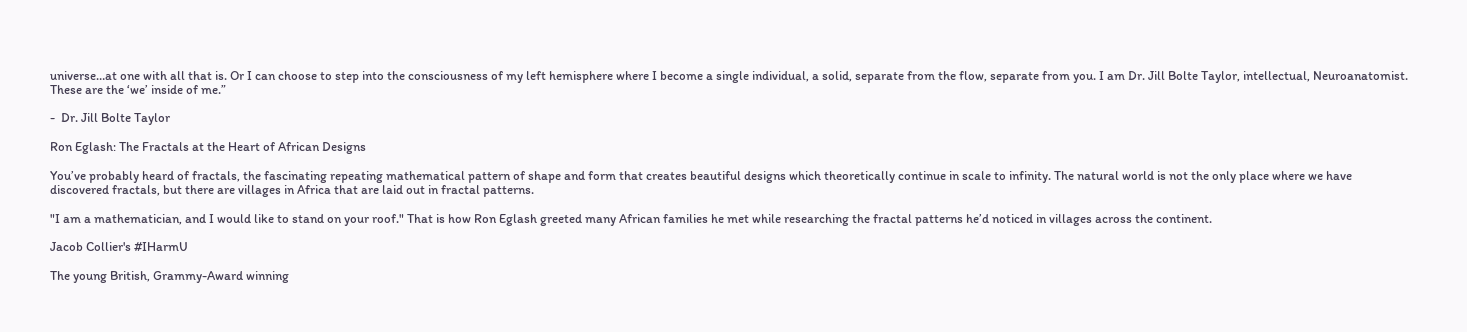universe…at one with all that is. Or I can choose to step into the consciousness of my left hemisphere where I become a single individual, a solid, separate from the flow, separate from you. I am Dr. Jill Bolte Taylor, intellectual, Neuroanatomist. These are the ‘we’ inside of me.”

-  Dr. Jill Bolte Taylor

Ron Eglash: The Fractals at the Heart of African Designs

You’ve probably heard of fractals, the fascinating repeating mathematical pattern of shape and form that creates beautiful designs which theoretically continue in scale to infinity. The natural world is not the only place where we have discovered fractals, but there are villages in Africa that are laid out in fractal patterns.

"I am a mathematician, and I would like to stand on your roof." That is how Ron Eglash greeted many African families he met while researching the fractal patterns he’d noticed in villages across the continent.

Jacob Collier's #IHarmU

The young British, Grammy-Award winning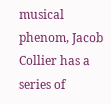musical phenom, Jacob Collier has a series of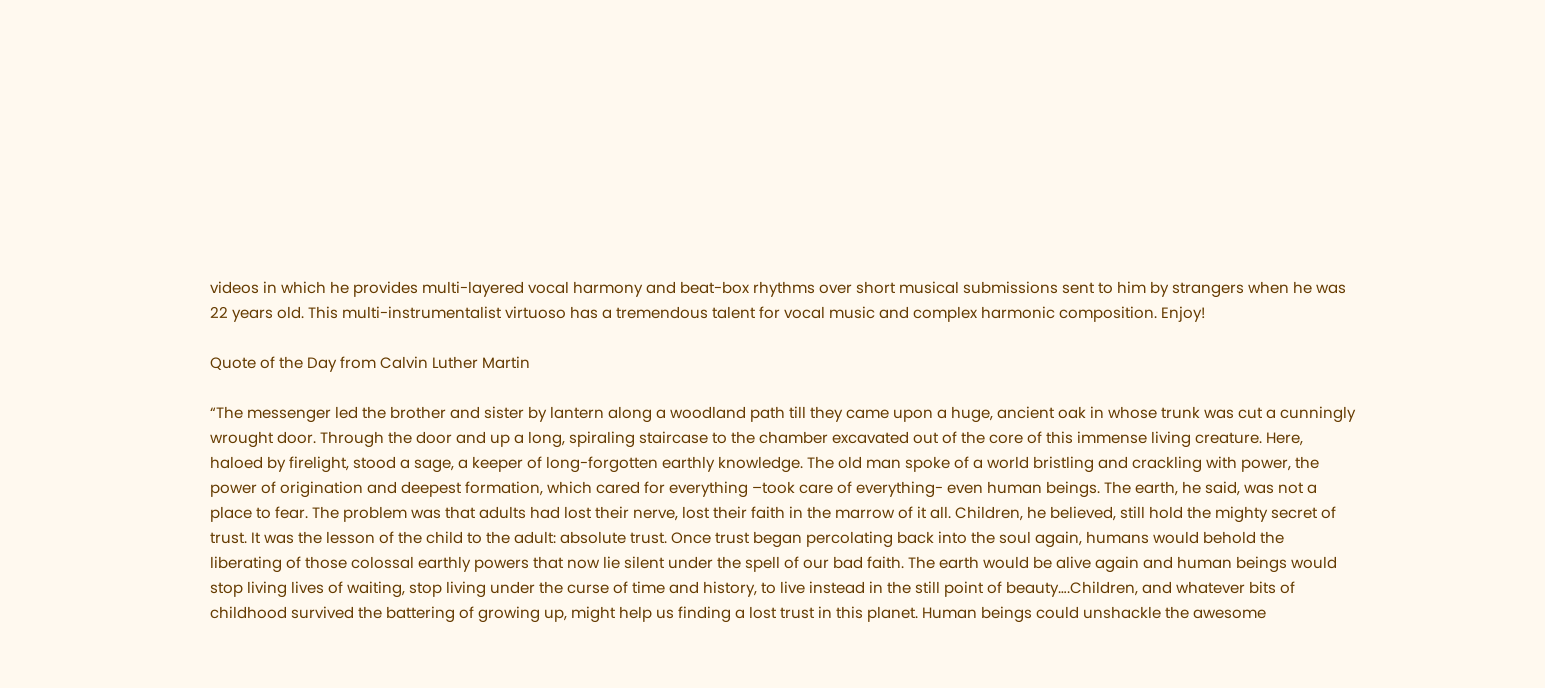videos in which he provides multi-layered vocal harmony and beat-box rhythms over short musical submissions sent to him by strangers when he was 22 years old. This multi-instrumentalist virtuoso has a tremendous talent for vocal music and complex harmonic composition. Enjoy!

Quote of the Day from Calvin Luther Martin

“The messenger led the brother and sister by lantern along a woodland path till they came upon a huge, ancient oak in whose trunk was cut a cunningly wrought door. Through the door and up a long, spiraling staircase to the chamber excavated out of the core of this immense living creature. Here, haloed by firelight, stood a sage, a keeper of long-forgotten earthly knowledge. The old man spoke of a world bristling and crackling with power, the power of origination and deepest formation, which cared for everything –took care of everything- even human beings. The earth, he said, was not a place to fear. The problem was that adults had lost their nerve, lost their faith in the marrow of it all. Children, he believed, still hold the mighty secret of trust. It was the lesson of the child to the adult: absolute trust. Once trust began percolating back into the soul again, humans would behold the liberating of those colossal earthly powers that now lie silent under the spell of our bad faith. The earth would be alive again and human beings would stop living lives of waiting, stop living under the curse of time and history, to live instead in the still point of beauty….Children, and whatever bits of childhood survived the battering of growing up, might help us finding a lost trust in this planet. Human beings could unshackle the awesome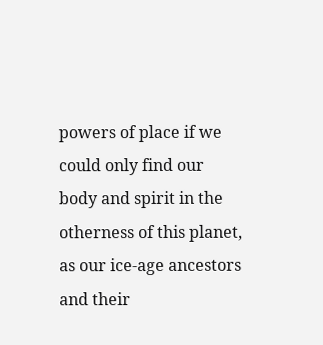powers of place if we could only find our body and spirit in the otherness of this planet, as our ice-age ancestors and their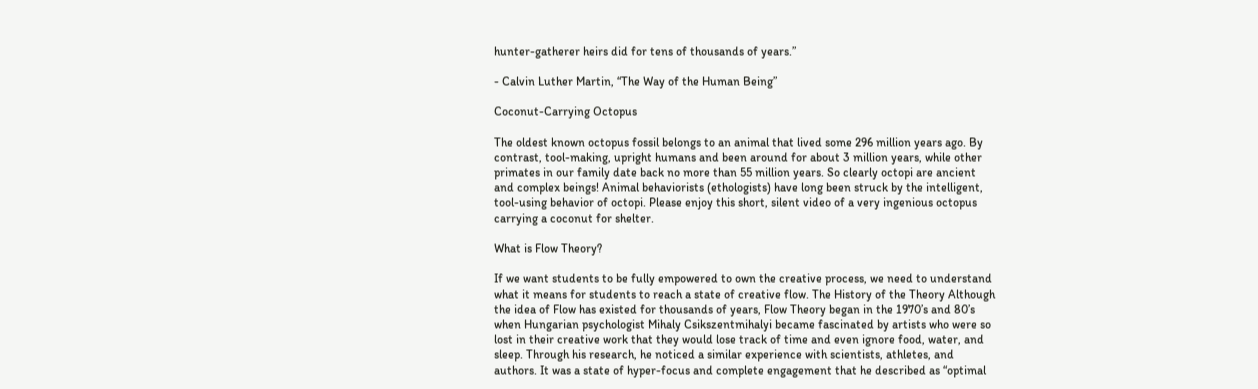hunter-gatherer heirs did for tens of thousands of years.”

- Calvin Luther Martin, “The Way of the Human Being”

Coconut-Carrying Octopus

The oldest known octopus fossil belongs to an animal that lived some 296 million years ago. By contrast, tool-making, upright humans and been around for about 3 million years, while other primates in our family date back no more than 55 million years. So clearly octopi are ancient and complex beings! Animal behaviorists (ethologists) have long been struck by the intelligent, tool-using behavior of octopi. Please enjoy this short, silent video of a very ingenious octopus carrying a coconut for shelter.

What is Flow Theory?

If we want students to be fully empowered to own the creative process, we need to understand what it means for students to reach a state of creative flow. The History of the Theory Although the idea of Flow has existed for thousands of years, Flow Theory began in the 1970’s and 80’s when Hungarian psychologist Mihaly Csikszentmihalyi became fascinated by artists who were so lost in their creative work that they would lose track of time and even ignore food, water, and sleep. Through his research, he noticed a similar experience with scientists, athletes, and authors. It was a state of hyper-focus and complete engagement that he described as “optimal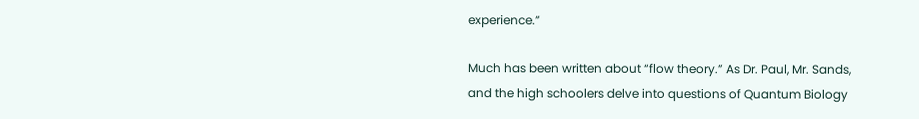experience.”

Much has been written about “flow theory.” As Dr. Paul, Mr. Sands, and the high schoolers delve into questions of Quantum Biology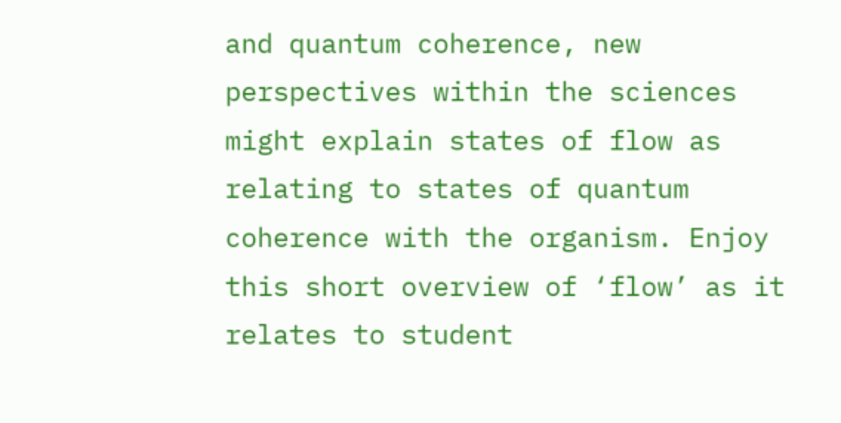and quantum coherence, new perspectives within the sciences might explain states of flow as relating to states of quantum coherence with the organism. Enjoy this short overview of ‘flow’ as it relates to student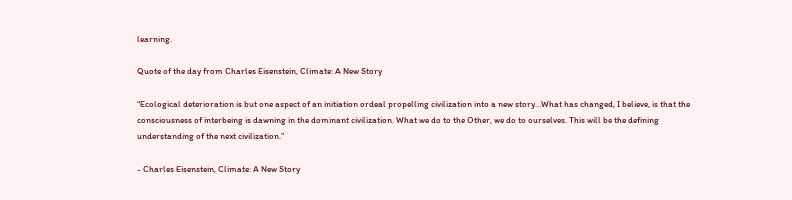learning.

Quote of the day from Charles Eisenstein, Climate: A New Story

“Ecological deterioration is but one aspect of an initiation ordeal propelling civilization into a new story…What has changed, I believe, is that the consciousness of interbeing is dawning in the dominant civilization. What we do to the Other, we do to ourselves. This will be the defining understanding of the next civilization.”

- Charles Eisenstein, Climate: A New Story